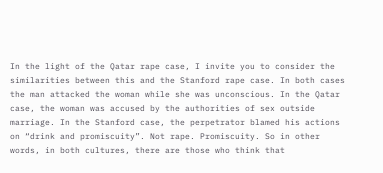In the light of the Qatar rape case, I invite you to consider the similarities between this and the Stanford rape case. In both cases the man attacked the woman while she was unconscious. In the Qatar case, the woman was accused by the authorities of sex outside marriage. In the Stanford case, the perpetrator blamed his actions on “drink and promiscuity”. Not rape. Promiscuity. So in other words, in both cultures, there are those who think that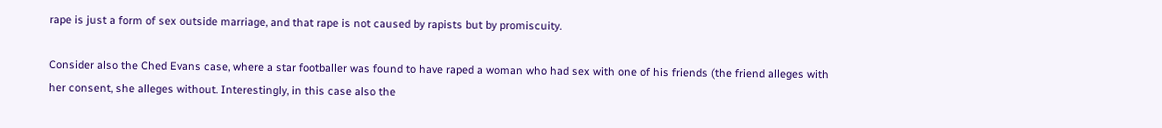rape is just a form of sex outside marriage, and that rape is not caused by rapists but by promiscuity.

Consider also the Ched Evans case, where a star footballer was found to have raped a woman who had sex with one of his friends (the friend alleges with her consent, she alleges without. Interestingly, in this case also the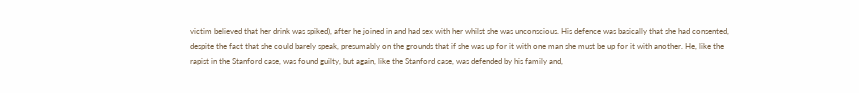victim believed that her drink was spiked), after he joined in and had sex with her whilst she was unconscious. His defence was basically that she had consented, despite the fact that she could barely speak, presumably on the grounds that if she was up for it with one man she must be up for it with another. He, like the rapist in the Stanford case, was found guilty, but again, like the Stanford case, was defended by his family and,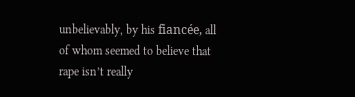unbelievably, by his fiancée, all of whom seemed to believe that rape isn’t really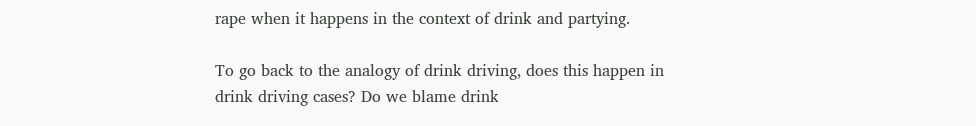rape when it happens in the context of drink and partying.

To go back to the analogy of drink driving, does this happen in drink driving cases? Do we blame drink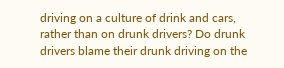driving on a culture of drink and cars, rather than on drunk drivers? Do drunk drivers blame their drunk driving on the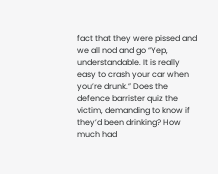fact that they were pissed and we all nod and go “Yep, understandable. It is really easy to crash your car when you’re drunk.” Does the defence barrister quiz the victim, demanding to know if they’d been drinking? How much had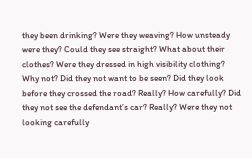they been drinking? Were they weaving? How unsteady were they? Could they see straight? What about their clothes? Were they dressed in high visibility clothing? Why not? Did they not want to be seen? Did they look before they crossed the road? Really? How carefully? Did they not see the defendant’s car? Really? Were they not looking carefully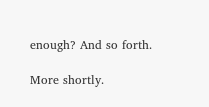enough? And so forth.

More shortly.